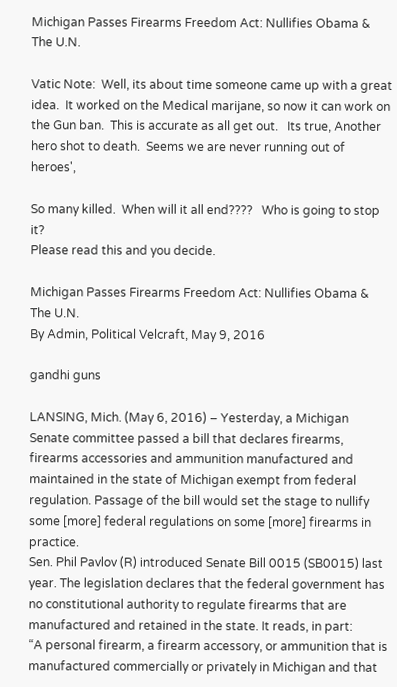Michigan Passes Firearms Freedom Act: Nullifies Obama & The U.N.

Vatic Note:  Well, its about time someone came up with a great idea.  It worked on the Medical marijane, so now it can work on the Gun ban.  This is accurate as all get out.   Its true, Another hero shot to death.  Seems we are never running out of heroes',

So many killed.  When will it all end????   Who is going to stop it?
Please read this and you decide.

Michigan Passes Firearms Freedom Act: Nullifies Obama & The U.N.
By Admin, Political Velcraft, May 9, 2016

gandhi guns

LANSING, Mich. (May 6, 2016) – Yesterday, a Michigan Senate committee passed a bill that declares firearms, firearms accessories and ammunition manufactured and maintained in the state of Michigan exempt from federal regulation. Passage of the bill would set the stage to nullify some [more] federal regulations on some [more] firearms in practice.
Sen. Phil Pavlov (R) introduced Senate Bill 0015 (SB0015) last year. The legislation declares that the federal government has no constitutional authority to regulate firearms that are manufactured and retained in the state. It reads, in part:
“A personal firearm, a firearm accessory, or ammunition that is manufactured commercially or privately in Michigan and that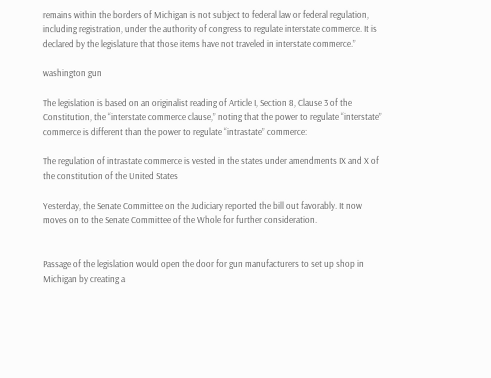remains within the borders of Michigan is not subject to federal law or federal regulation, including registration, under the authority of congress to regulate interstate commerce. It is declared by the legislature that those items have not traveled in interstate commerce.”

washington gun

The legislation is based on an originalist reading of Article I, Section 8, Clause 3 of the Constitution, the “interstate commerce clause,” noting that the power to regulate “interstate” commerce is different than the power to regulate “intrastate” commerce:

The regulation of intrastate commerce is vested in the states under amendments IX and X of the constitution of the United States

Yesterday, the Senate Committee on the Judiciary reported the bill out favorably. It now moves on to the Senate Committee of the Whole for further consideration.


Passage of the legislation would open the door for gun manufacturers to set up shop in Michigan by creating a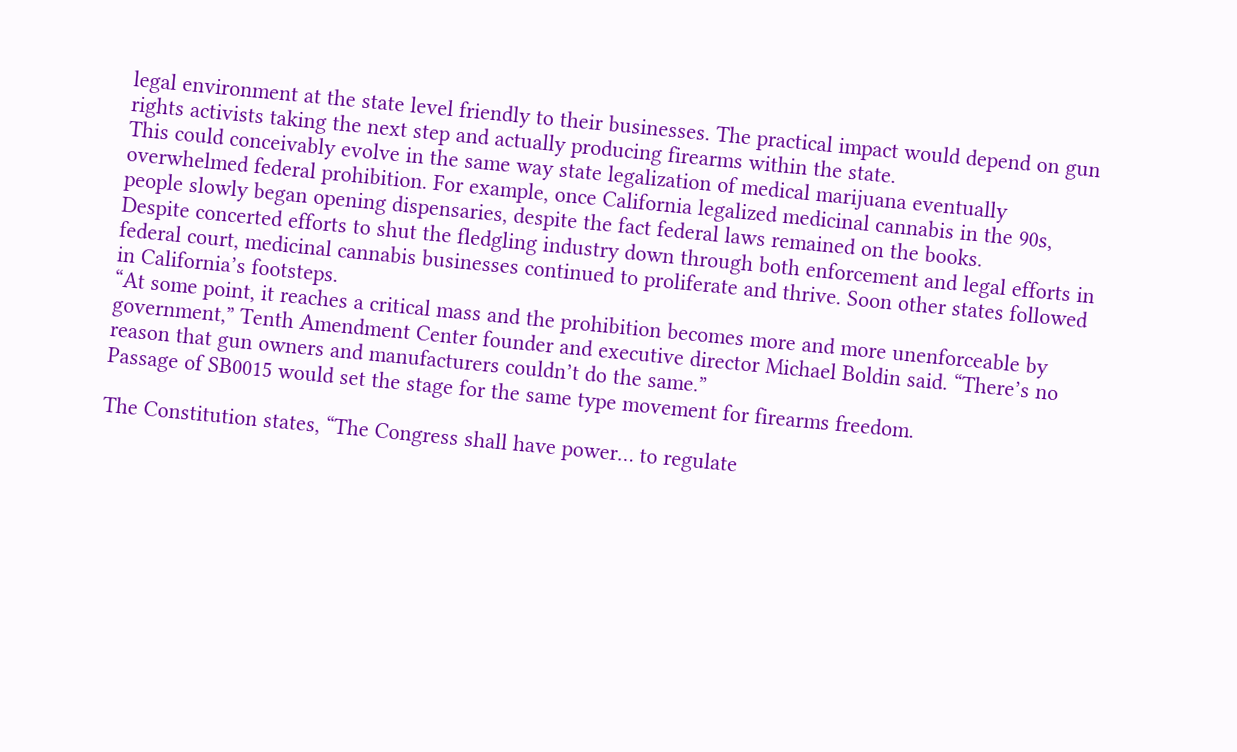legal environment at the state level friendly to their businesses. The practical impact would depend on gun rights activists taking the next step and actually producing firearms within the state.
This could conceivably evolve in the same way state legalization of medical marijuana eventually overwhelmed federal prohibition. For example, once California legalized medicinal cannabis in the 90s, people slowly began opening dispensaries, despite the fact federal laws remained on the books.
Despite concerted efforts to shut the fledgling industry down through both enforcement and legal efforts in federal court, medicinal cannabis businesses continued to proliferate and thrive. Soon other states followed in California’s footsteps.
“At some point, it reaches a critical mass and the prohibition becomes more and more unenforceable by government,” Tenth Amendment Center founder and executive director Michael Boldin said. “There’s no reason that gun owners and manufacturers couldn’t do the same.”
Passage of SB0015 would set the stage for the same type movement for firearms freedom.

The Constitution states, “The Congress shall have power… to regulate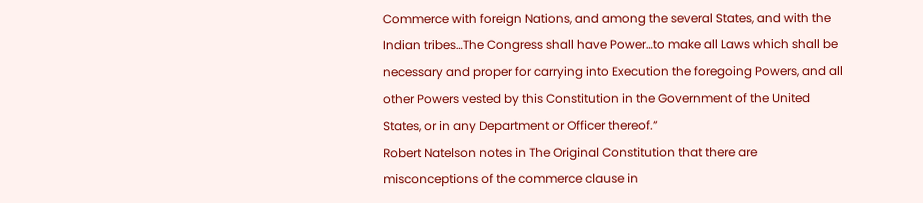Commerce with foreign Nations, and among the several States, and with the Indian tribes…The Congress shall have Power…to make all Laws which shall be necessary and proper for carrying into Execution the foregoing Powers, and all other Powers vested by this Constitution in the Government of the United States, or in any Department or Officer thereof.”
Robert Natelson notes in The Original Constitution that there are misconceptions of the commerce clause in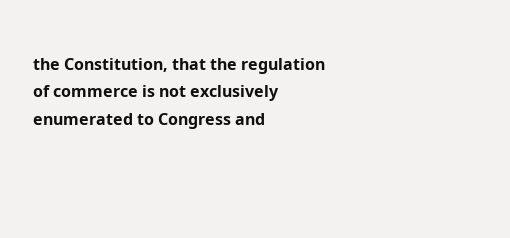the Constitution, that the regulation of commerce is not exclusively enumerated to Congress and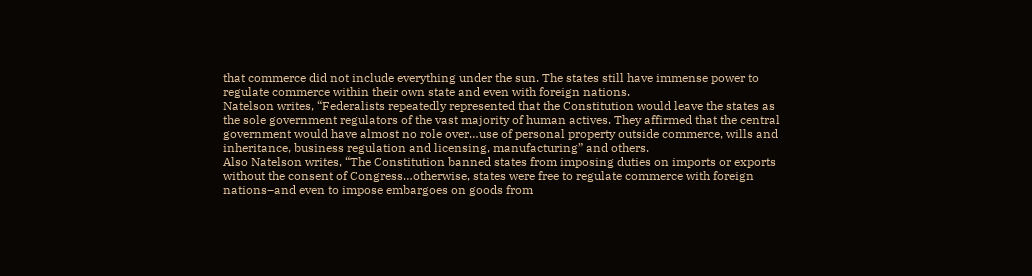that commerce did not include everything under the sun. The states still have immense power to regulate commerce within their own state and even with foreign nations.
Natelson writes, “Federalists repeatedly represented that the Constitution would leave the states as the sole government regulators of the vast majority of human actives. They affirmed that the central government would have almost no role over…use of personal property outside commerce, wills and inheritance, business regulation and licensing, manufacturing” and others.
Also Natelson writes, “The Constitution banned states from imposing duties on imports or exports without the consent of Congress…otherwise, states were free to regulate commerce with foreign nations–and even to impose embargoes on goods from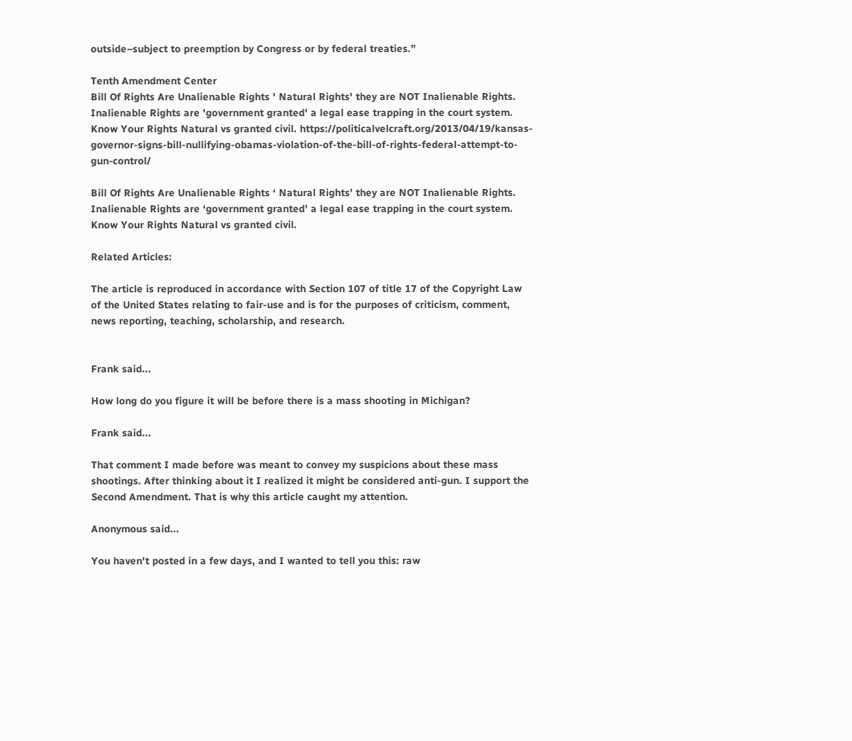outside–subject to preemption by Congress or by federal treaties.”

Tenth Amendment Center
Bill Of Rights Are Unalienable Rights ' Natural Rights' they are NOT Inalienable Rights. Inalienable Rights are 'government granted' a legal ease trapping in the court system. Know Your Rights Natural vs granted civil. https://politicalvelcraft.org/2013/04/19/kansas-governor-signs-bill-nullifying-obamas-violation-of-the-bill-of-rights-federal-attempt-to-gun-control/

Bill Of Rights Are Unalienable Rights ‘ Natural Rights’ they are NOT Inalienable Rights. Inalienable Rights are ‘government granted’ a legal ease trapping in the court system.
Know Your Rights Natural vs granted civil.

Related Articles:

The article is reproduced in accordance with Section 107 of title 17 of the Copyright Law of the United States relating to fair-use and is for the purposes of criticism, comment, news reporting, teaching, scholarship, and research.


Frank said...

How long do you figure it will be before there is a mass shooting in Michigan?

Frank said...

That comment I made before was meant to convey my suspicions about these mass shootings. After thinking about it I realized it might be considered anti-gun. I support the Second Amendment. That is why this article caught my attention.

Anonymous said...

You haven't posted in a few days, and I wanted to tell you this: raw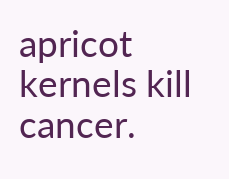apricot kernels kill cancer.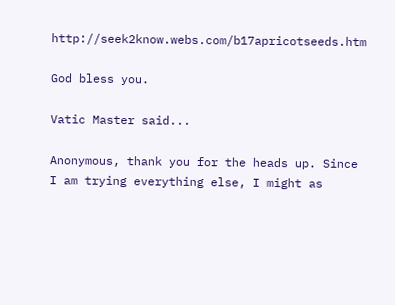http://seek2know.webs.com/b17apricotseeds.htm

God bless you.

Vatic Master said...

Anonymous, thank you for the heads up. Since I am trying everything else, I might as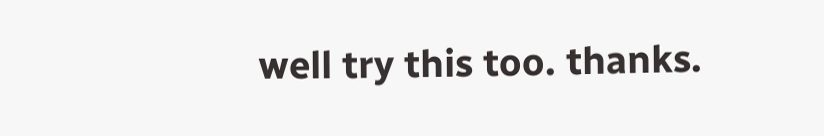well try this too. thanks.